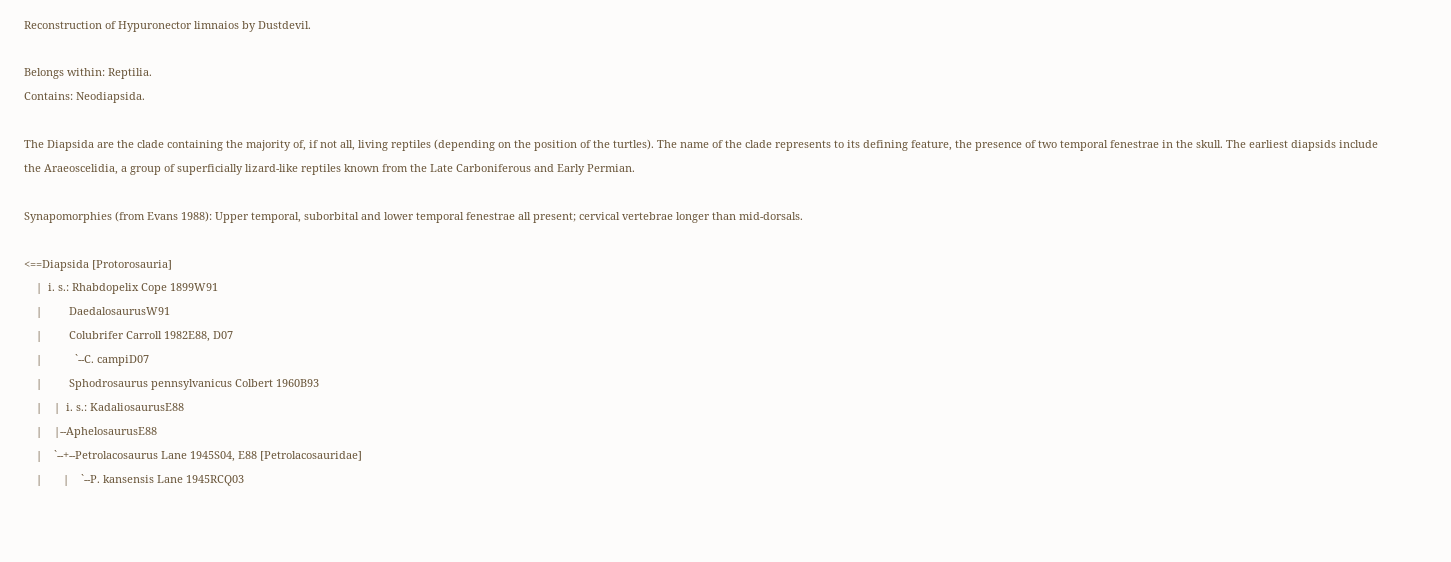Reconstruction of Hypuronector limnaios by Dustdevil.

Belongs within: Reptilia.
Contains: Neodiapsida.

The Diapsida are the clade containing the majority of, if not all, living reptiles (depending on the position of the turtles). The name of the clade represents to its defining feature, the presence of two temporal fenestrae in the skull. The earliest diapsids include the Araeoscelidia, a group of superficially lizard-like reptiles known from the Late Carboniferous and Early Permian.

Synapomorphies (from Evans 1988): Upper temporal, suborbital and lower temporal fenestrae all present; cervical vertebrae longer than mid-dorsals.

<==Diapsida [Protorosauria]
    |  i. s.: Rhabdopelix Cope 1899W91
    |         DaedalosaurusW91
    |         Colubrifer Carroll 1982E88, D07
    |           `--C. campiD07
    |         Sphodrosaurus pennsylvanicus Colbert 1960B93
    |    |  i. s.: KadaliosaurusE88
    |    |--AphelosaurusE88
    |    `--+--Petrolacosaurus Lane 1945S04, E88 [Petrolacosauridae]
    |       |    `--P. kansensis Lane 1945RCQ03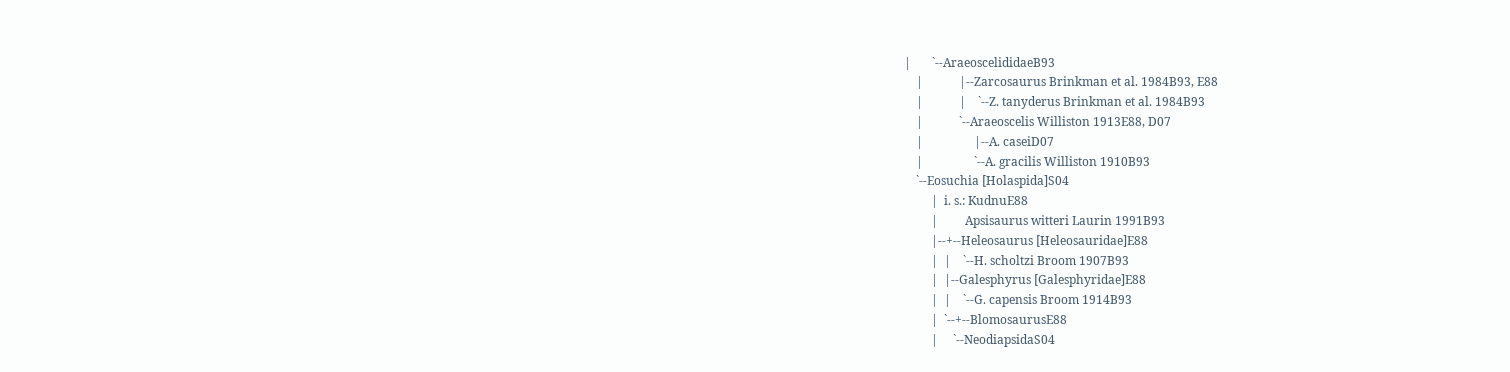|       `--AraeoscelididaeB93
    |            |--Zarcosaurus Brinkman et al. 1984B93, E88
    |            |    `--Z. tanyderus Brinkman et al. 1984B93
    |            `--Araeoscelis Williston 1913E88, D07
    |                 |--A. caseiD07
    |                 `--A. gracilis Williston 1910B93
    `--Eosuchia [Holaspida]S04
         |  i. s.: KudnuE88
         |         Apsisaurus witteri Laurin 1991B93
         |--+--Heleosaurus [Heleosauridae]E88
         |  |    `--H. scholtzi Broom 1907B93
         |  |--Galesphyrus [Galesphyridae]E88
         |  |    `--G. capensis Broom 1914B93
         |  `--+--BlomosaurusE88
         |     `--NeodiapsidaS04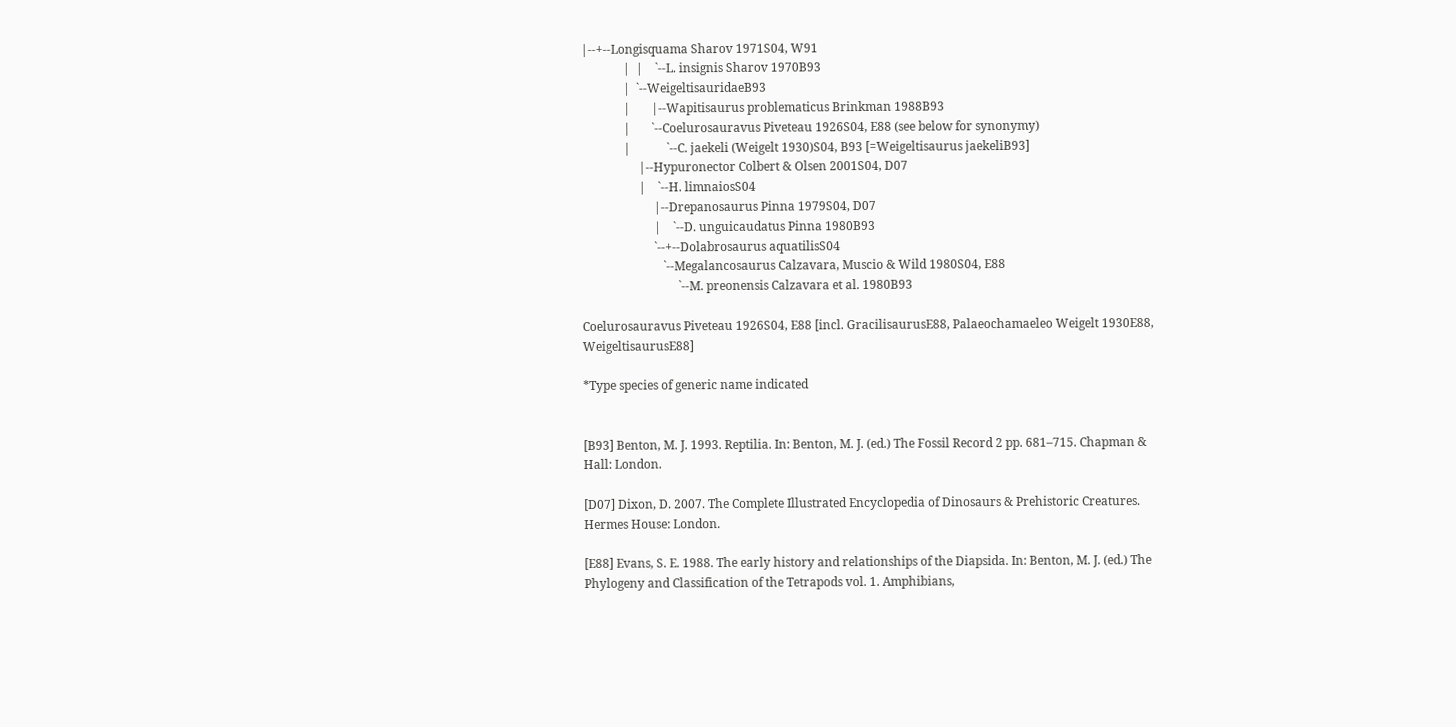|--+--Longisquama Sharov 1971S04, W91
              |  |    `--L. insignis Sharov 1970B93
              |  `--WeigeltisauridaeB93
              |       |--Wapitisaurus problematicus Brinkman 1988B93
              |       `--Coelurosauravus Piveteau 1926S04, E88 (see below for synonymy)
              |            `--C. jaekeli (Weigelt 1930)S04, B93 [=Weigeltisaurus jaekeliB93]
                   |--Hypuronector Colbert & Olsen 2001S04, D07
                   |    `--H. limnaiosS04
                        |--Drepanosaurus Pinna 1979S04, D07
                        |    `--D. unguicaudatus Pinna 1980B93
                        `--+--Dolabrosaurus aquatilisS04
                           `--Megalancosaurus Calzavara, Muscio & Wild 1980S04, E88
                                `--M. preonensis Calzavara et al. 1980B93

Coelurosauravus Piveteau 1926S04, E88 [incl. GracilisaurusE88, Palaeochamaeleo Weigelt 1930E88, WeigeltisaurusE88]

*Type species of generic name indicated


[B93] Benton, M. J. 1993. Reptilia. In: Benton, M. J. (ed.) The Fossil Record 2 pp. 681–715. Chapman & Hall: London.

[D07] Dixon, D. 2007. The Complete Illustrated Encyclopedia of Dinosaurs & Prehistoric Creatures. Hermes House: London.

[E88] Evans, S. E. 1988. The early history and relationships of the Diapsida. In: Benton, M. J. (ed.) The Phylogeny and Classification of the Tetrapods vol. 1. Amphibians,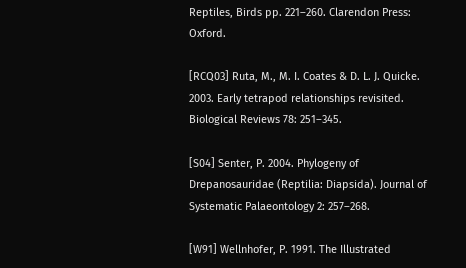Reptiles, Birds pp. 221–260. Clarendon Press: Oxford.

[RCQ03] Ruta, M., M. I. Coates & D. L. J. Quicke. 2003. Early tetrapod relationships revisited. Biological Reviews 78: 251–345.

[S04] Senter, P. 2004. Phylogeny of Drepanosauridae (Reptilia: Diapsida). Journal of Systematic Palaeontology 2: 257–268.

[W91] Wellnhofer, P. 1991. The Illustrated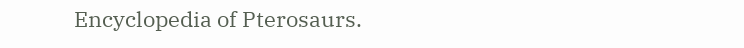Encyclopedia of Pterosaurs.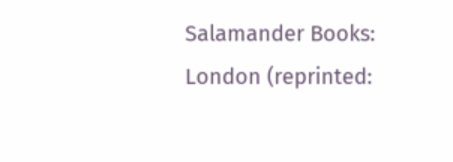Salamander Books: London (reprinted: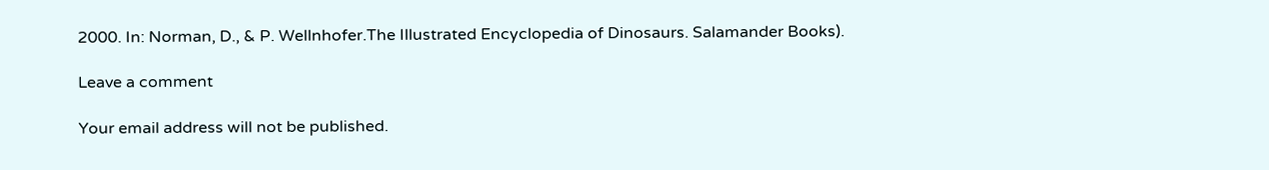2000. In: Norman, D., & P. Wellnhofer.The Illustrated Encyclopedia of Dinosaurs. Salamander Books).

Leave a comment

Your email address will not be published.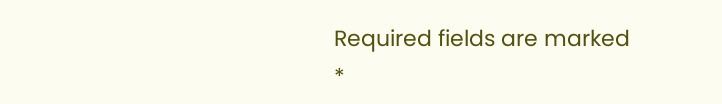Required fields are marked *